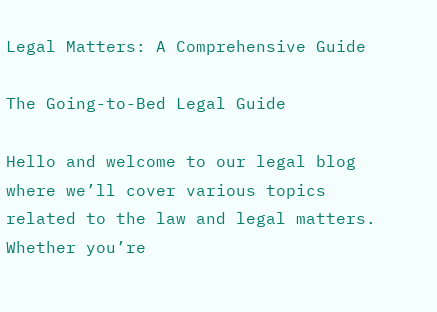Legal Matters: A Comprehensive Guide

The Going-to-Bed Legal Guide

Hello and welcome to our legal blog where we’ll cover various topics related to the law and legal matters. Whether you’re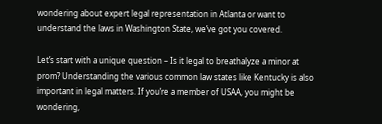wondering about expert legal representation in Atlanta or want to understand the laws in Washington State, we’ve got you covered.

Let’s start with a unique question – Is it legal to breathalyze a minor at prom? Understanding the various common law states like Kentucky is also important in legal matters. If you’re a member of USAA, you might be wondering,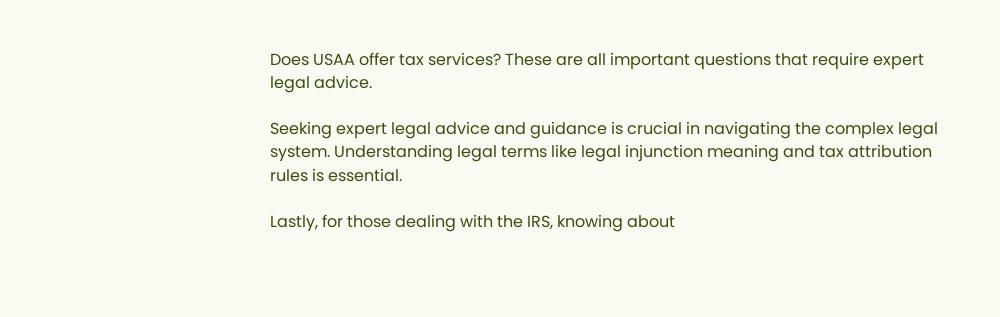Does USAA offer tax services? These are all important questions that require expert legal advice.

Seeking expert legal advice and guidance is crucial in navigating the complex legal system. Understanding legal terms like legal injunction meaning and tax attribution rules is essential.

Lastly, for those dealing with the IRS, knowing about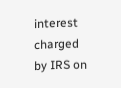interest charged by IRS on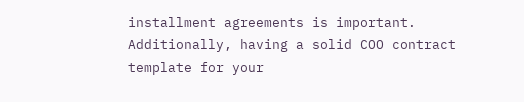installment agreements is important. Additionally, having a solid COO contract template for your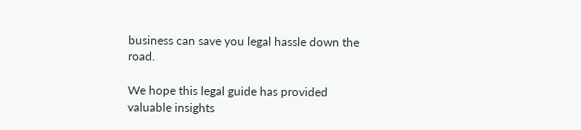business can save you legal hassle down the road.

We hope this legal guide has provided valuable insights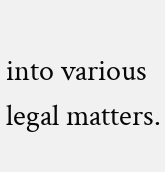into various legal matters.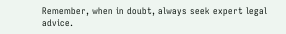Remember, when in doubt, always seek expert legal advice.